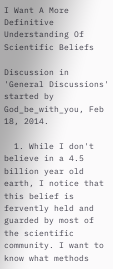I Want A More Definitive Understanding Of Scientific Beliefs

Discussion in 'General Discussions' started by God_be_with_you, Feb 18, 2014.

  1. While I don't believe in a 4.5 billion year old earth, I notice that this belief is fervently held and guarded by most of the scientific community. I want to know what methods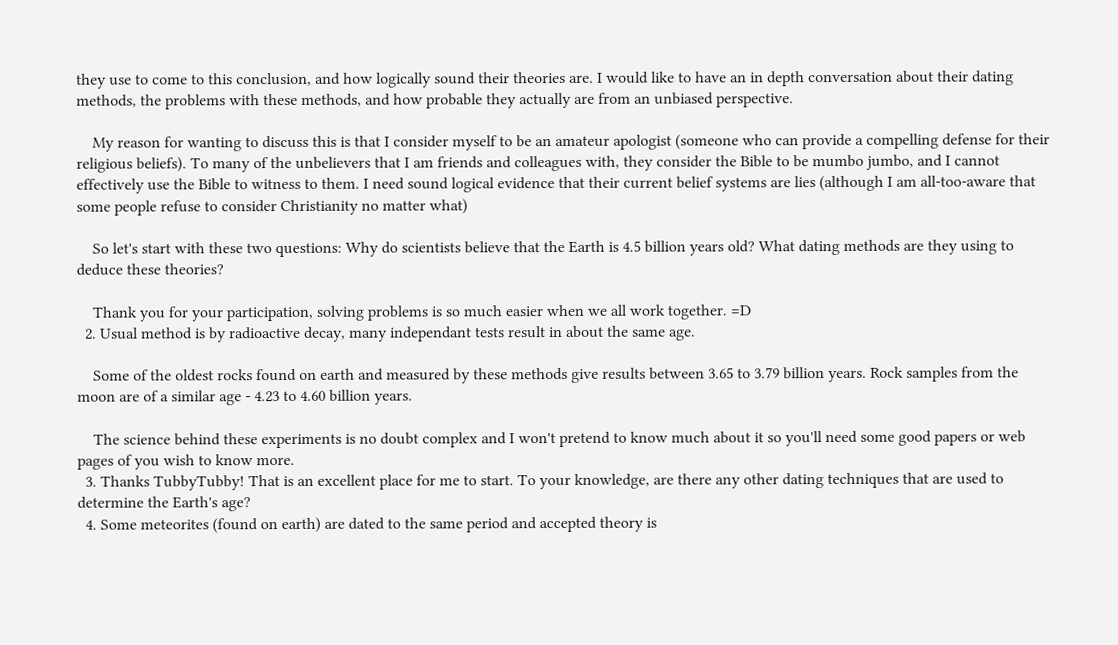they use to come to this conclusion, and how logically sound their theories are. I would like to have an in depth conversation about their dating methods, the problems with these methods, and how probable they actually are from an unbiased perspective.

    My reason for wanting to discuss this is that I consider myself to be an amateur apologist (someone who can provide a compelling defense for their religious beliefs). To many of the unbelievers that I am friends and colleagues with, they consider the Bible to be mumbo jumbo, and I cannot effectively use the Bible to witness to them. I need sound logical evidence that their current belief systems are lies (although I am all-too-aware that some people refuse to consider Christianity no matter what)

    So let's start with these two questions: Why do scientists believe that the Earth is 4.5 billion years old? What dating methods are they using to deduce these theories?

    Thank you for your participation, solving problems is so much easier when we all work together. =D
  2. Usual method is by radioactive decay, many independant tests result in about the same age.

    Some of the oldest rocks found on earth and measured by these methods give results between 3.65 to 3.79 billion years. Rock samples from the moon are of a similar age - 4.23 to 4.60 billion years.

    The science behind these experiments is no doubt complex and I won't pretend to know much about it so you'll need some good papers or web pages of you wish to know more.
  3. Thanks TubbyTubby! That is an excellent place for me to start. To your knowledge, are there any other dating techniques that are used to determine the Earth's age?
  4. Some meteorites (found on earth) are dated to the same period and accepted theory is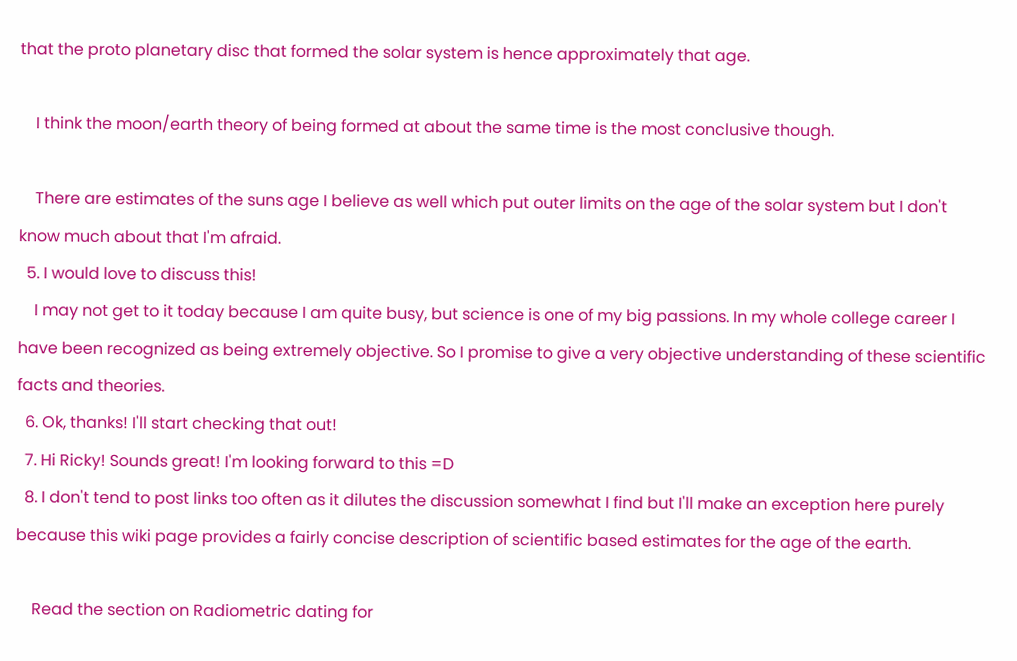that the proto planetary disc that formed the solar system is hence approximately that age.

    I think the moon/earth theory of being formed at about the same time is the most conclusive though.

    There are estimates of the suns age I believe as well which put outer limits on the age of the solar system but I don't know much about that I'm afraid.
  5. I would love to discuss this!
    I may not get to it today because I am quite busy, but science is one of my big passions. In my whole college career I have been recognized as being extremely objective. So I promise to give a very objective understanding of these scientific facts and theories.
  6. Ok, thanks! I'll start checking that out!
  7. Hi Ricky! Sounds great! I'm looking forward to this =D
  8. I don't tend to post links too often as it dilutes the discussion somewhat I find but I'll make an exception here purely because this wiki page provides a fairly concise description of scientific based estimates for the age of the earth.

    Read the section on Radiometric dating for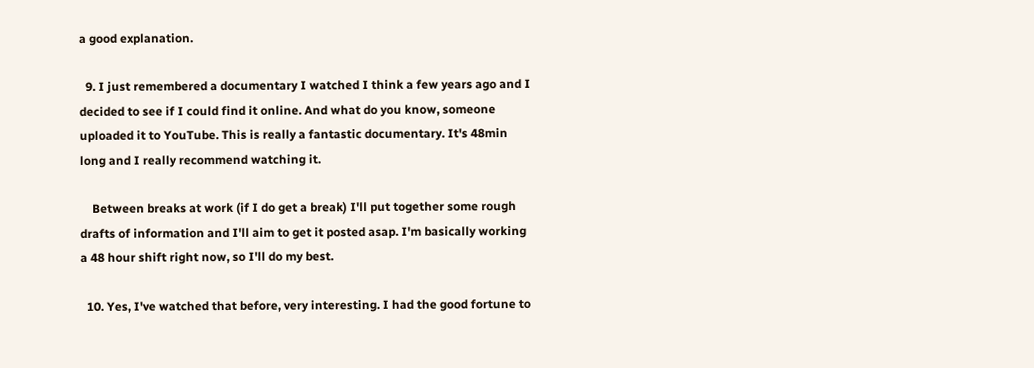a good explanation.

  9. I just remembered a documentary I watched I think a few years ago and I decided to see if I could find it online. And what do you know, someone uploaded it to YouTube. This is really a fantastic documentary. It's 48min long and I really recommend watching it.

    Between breaks at work (if I do get a break) I'll put together some rough drafts of information and I'll aim to get it posted asap. I'm basically working a 48 hour shift right now, so I'll do my best.

  10. Yes, I've watched that before, very interesting. I had the good fortune to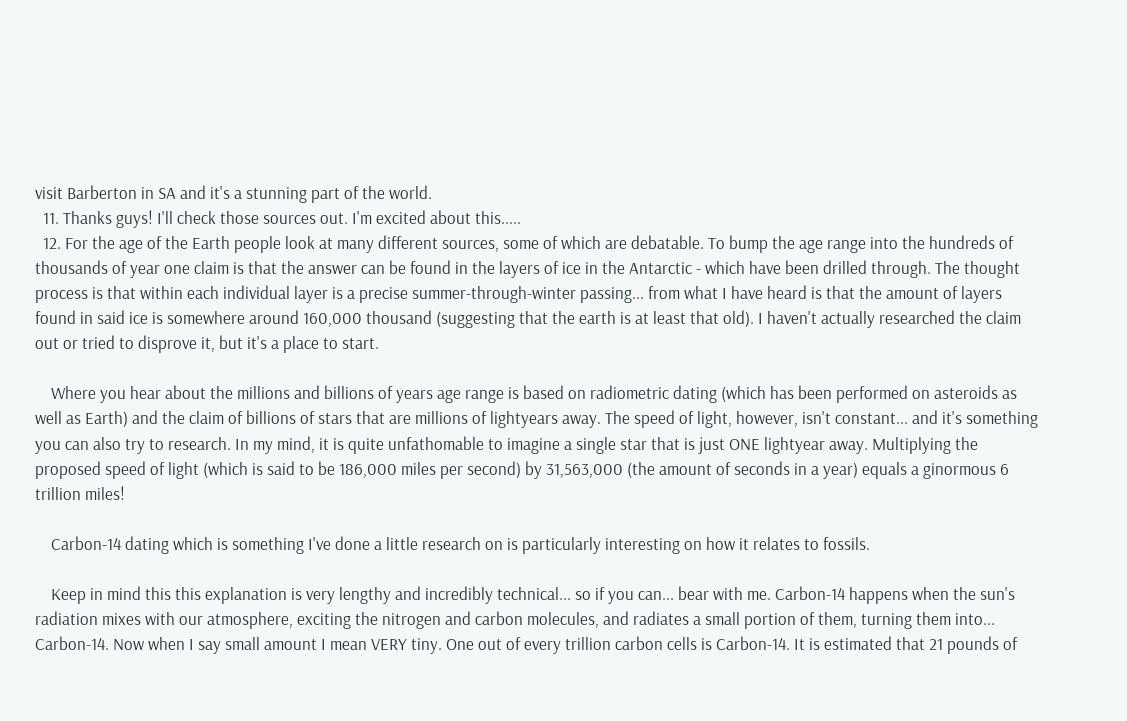visit Barberton in SA and it's a stunning part of the world.
  11. Thanks guys! I'll check those sources out. I'm excited about this.....
  12. For the age of the Earth people look at many different sources, some of which are debatable. To bump the age range into the hundreds of thousands of year one claim is that the answer can be found in the layers of ice in the Antarctic - which have been drilled through. The thought process is that within each individual layer is a precise summer-through-winter passing... from what I have heard is that the amount of layers found in said ice is somewhere around 160,000 thousand (suggesting that the earth is at least that old). I haven't actually researched the claim out or tried to disprove it, but it's a place to start.

    Where you hear about the millions and billions of years age range is based on radiometric dating (which has been performed on asteroids as well as Earth) and the claim of billions of stars that are millions of lightyears away. The speed of light, however, isn't constant... and it's something you can also try to research. In my mind, it is quite unfathomable to imagine a single star that is just ONE lightyear away. Multiplying the proposed speed of light (which is said to be 186,000 miles per second) by 31,563,000 (the amount of seconds in a year) equals a ginormous 6 trillion miles!

    Carbon-14 dating which is something I've done a little research on is particularly interesting on how it relates to fossils.

    Keep in mind this this explanation is very lengthy and incredibly technical... so if you can... bear with me. Carbon-14 happens when the sun's radiation mixes with our atmosphere, exciting the nitrogen and carbon molecules, and radiates a small portion of them, turning them into... Carbon-14. Now when I say small amount I mean VERY tiny. One out of every trillion carbon cells is Carbon-14. It is estimated that 21 pounds of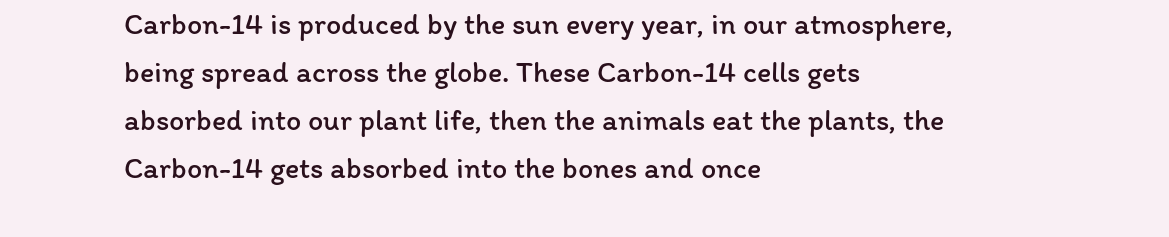Carbon-14 is produced by the sun every year, in our atmosphere, being spread across the globe. These Carbon-14 cells gets absorbed into our plant life, then the animals eat the plants, the Carbon-14 gets absorbed into the bones and once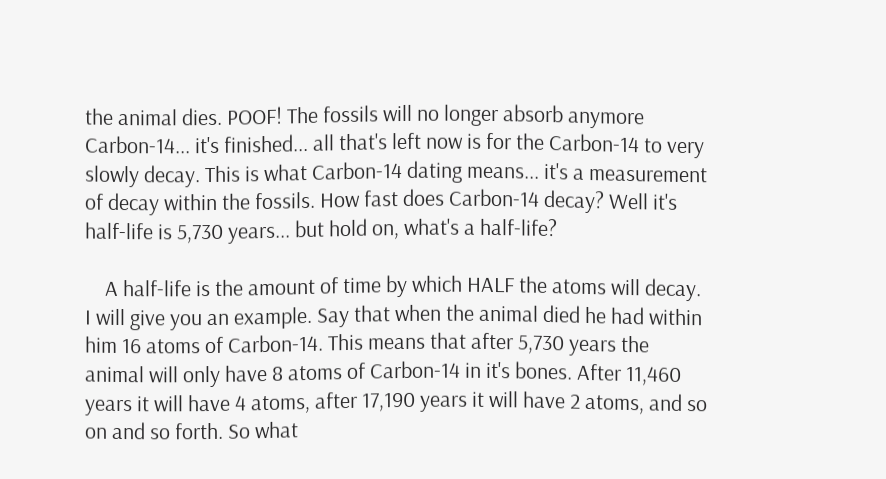the animal dies. POOF! The fossils will no longer absorb anymore Carbon-14... it's finished... all that's left now is for the Carbon-14 to very slowly decay. This is what Carbon-14 dating means... it's a measurement of decay within the fossils. How fast does Carbon-14 decay? Well it's half-life is 5,730 years... but hold on, what's a half-life?

    A half-life is the amount of time by which HALF the atoms will decay. I will give you an example. Say that when the animal died he had within him 16 atoms of Carbon-14. This means that after 5,730 years the animal will only have 8 atoms of Carbon-14 in it's bones. After 11,460 years it will have 4 atoms, after 17,190 years it will have 2 atoms, and so on and so forth. So what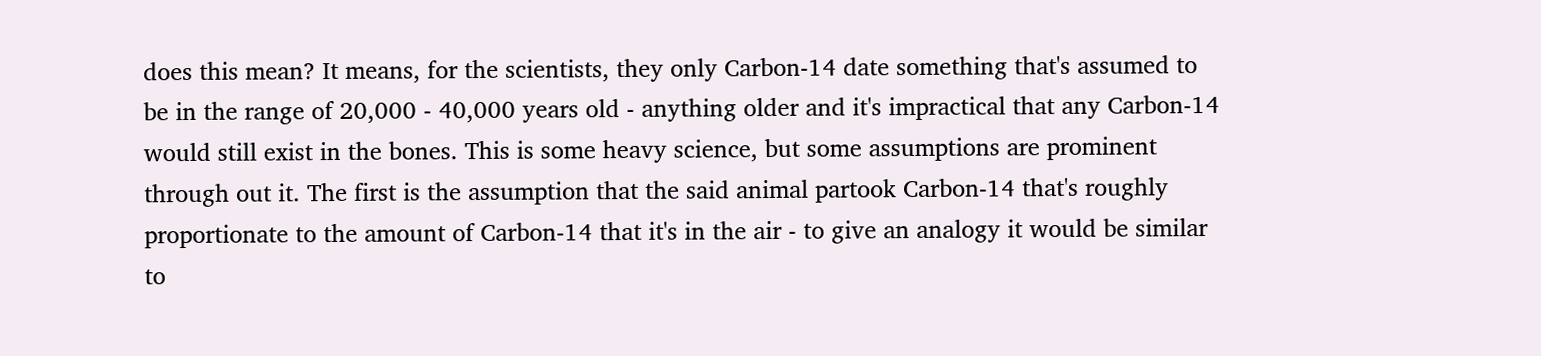does this mean? It means, for the scientists, they only Carbon-14 date something that's assumed to be in the range of 20,000 - 40,000 years old - anything older and it's impractical that any Carbon-14 would still exist in the bones. This is some heavy science, but some assumptions are prominent through out it. The first is the assumption that the said animal partook Carbon-14 that's roughly proportionate to the amount of Carbon-14 that it's in the air - to give an analogy it would be similar to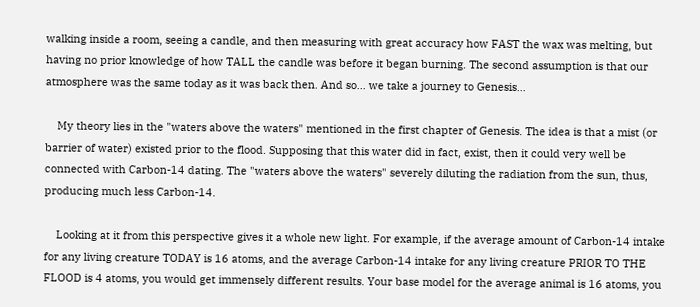walking inside a room, seeing a candle, and then measuring with great accuracy how FAST the wax was melting, but having no prior knowledge of how TALL the candle was before it began burning. The second assumption is that our atmosphere was the same today as it was back then. And so... we take a journey to Genesis...

    My theory lies in the "waters above the waters" mentioned in the first chapter of Genesis. The idea is that a mist (or barrier of water) existed prior to the flood. Supposing that this water did in fact, exist, then it could very well be connected with Carbon-14 dating. The "waters above the waters" severely diluting the radiation from the sun, thus, producing much less Carbon-14.

    Looking at it from this perspective gives it a whole new light. For example, if the average amount of Carbon-14 intake for any living creature TODAY is 16 atoms, and the average Carbon-14 intake for any living creature PRIOR TO THE FLOOD is 4 atoms, you would get immensely different results. Your base model for the average animal is 16 atoms, you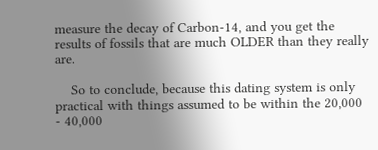measure the decay of Carbon-14, and you get the results of fossils that are much OLDER than they really are.

    So to conclude, because this dating system is only practical with things assumed to be within the 20,000 - 40,000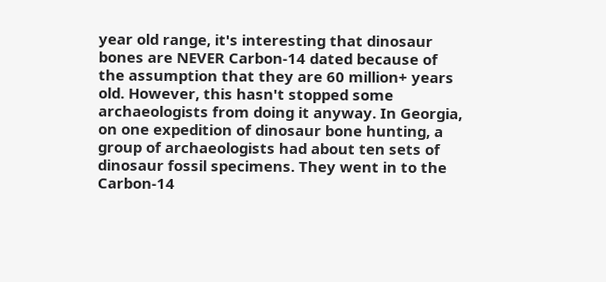year old range, it's interesting that dinosaur bones are NEVER Carbon-14 dated because of the assumption that they are 60 million+ years old. However, this hasn't stopped some archaeologists from doing it anyway. In Georgia, on one expedition of dinosaur bone hunting, a group of archaeologists had about ten sets of dinosaur fossil specimens. They went in to the Carbon-14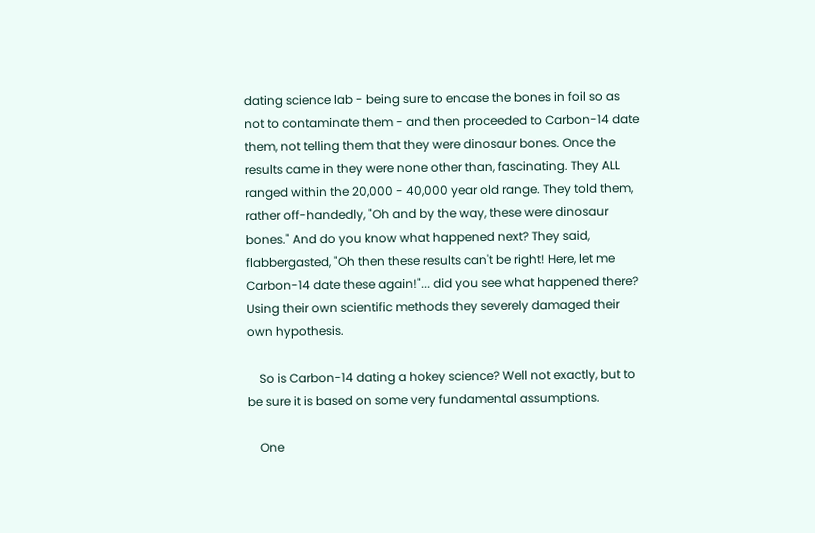dating science lab - being sure to encase the bones in foil so as not to contaminate them - and then proceeded to Carbon-14 date them, not telling them that they were dinosaur bones. Once the results came in they were none other than, fascinating. They ALL ranged within the 20,000 - 40,000 year old range. They told them, rather off-handedly, "Oh and by the way, these were dinosaur bones." And do you know what happened next? They said, flabbergasted, "Oh then these results can't be right! Here, let me Carbon-14 date these again!"... did you see what happened there? Using their own scientific methods they severely damaged their own hypothesis.

    So is Carbon-14 dating a hokey science? Well not exactly, but to be sure it is based on some very fundamental assumptions.

    One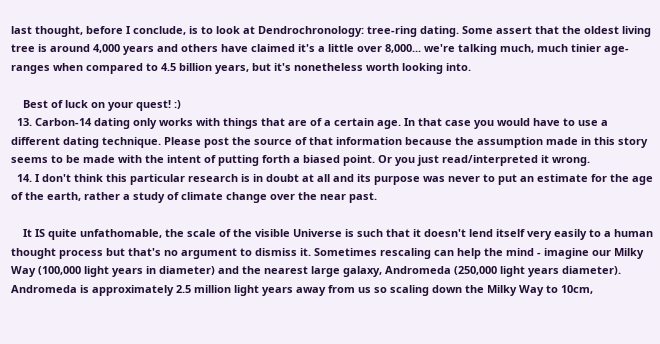last thought, before I conclude, is to look at Dendrochronology: tree-ring dating. Some assert that the oldest living tree is around 4,000 years and others have claimed it's a little over 8,000... we're talking much, much tinier age-ranges when compared to 4.5 billion years, but it's nonetheless worth looking into.

    Best of luck on your quest! :)
  13. Carbon-14 dating only works with things that are of a certain age. In that case you would have to use a different dating technique. Please post the source of that information because the assumption made in this story seems to be made with the intent of putting forth a biased point. Or you just read/interpreted it wrong.
  14. I don't think this particular research is in doubt at all and its purpose was never to put an estimate for the age of the earth, rather a study of climate change over the near past.

    It IS quite unfathomable, the scale of the visible Universe is such that it doesn't lend itself very easily to a human thought process but that's no argument to dismiss it. Sometimes rescaling can help the mind - imagine our Milky Way (100,000 light years in diameter) and the nearest large galaxy, Andromeda (250,000 light years diameter). Andromeda is approximately 2.5 million light years away from us so scaling down the Milky Way to 10cm,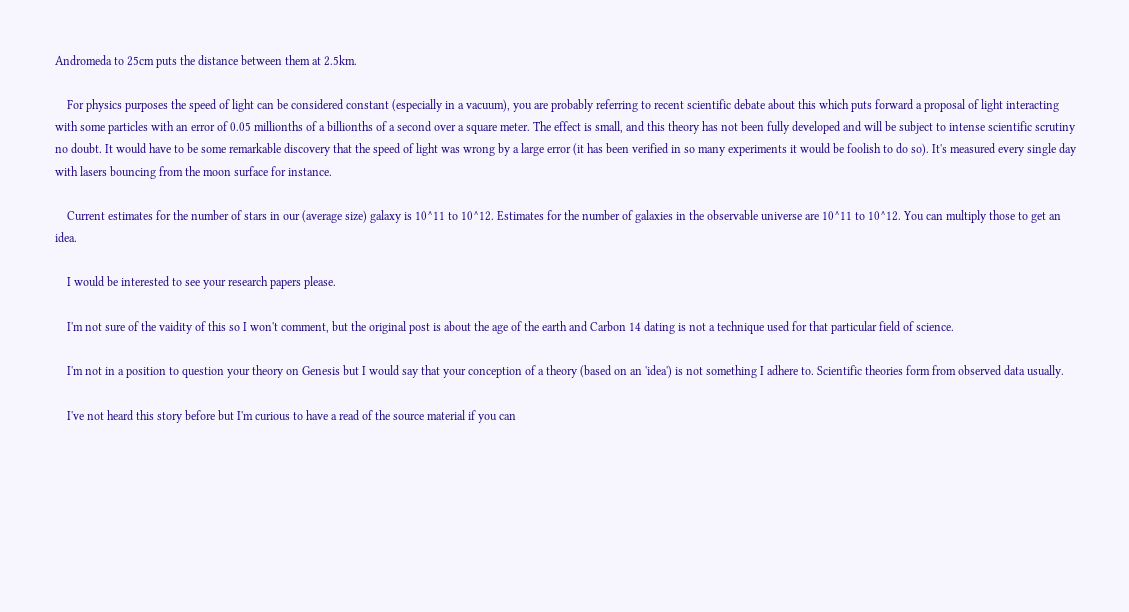Andromeda to 25cm puts the distance between them at 2.5km.

    For physics purposes the speed of light can be considered constant (especially in a vacuum), you are probably referring to recent scientific debate about this which puts forward a proposal of light interacting with some particles with an error of 0.05 millionths of a billionths of a second over a square meter. The effect is small, and this theory has not been fully developed and will be subject to intense scientific scrutiny no doubt. It would have to be some remarkable discovery that the speed of light was wrong by a large error (it has been verified in so many experiments it would be foolish to do so). It's measured every single day with lasers bouncing from the moon surface for instance.

    Current estimates for the number of stars in our (average size) galaxy is 10^11 to 10^12. Estimates for the number of galaxies in the observable universe are 10^11 to 10^12. You can multiply those to get an idea.

    I would be interested to see your research papers please.

    I'm not sure of the vaidity of this so I won't comment, but the original post is about the age of the earth and Carbon 14 dating is not a technique used for that particular field of science.

    I'm not in a position to question your theory on Genesis but I would say that your conception of a theory (based on an 'idea') is not something I adhere to. Scientific theories form from observed data usually.

    I've not heard this story before but I'm curious to have a read of the source material if you can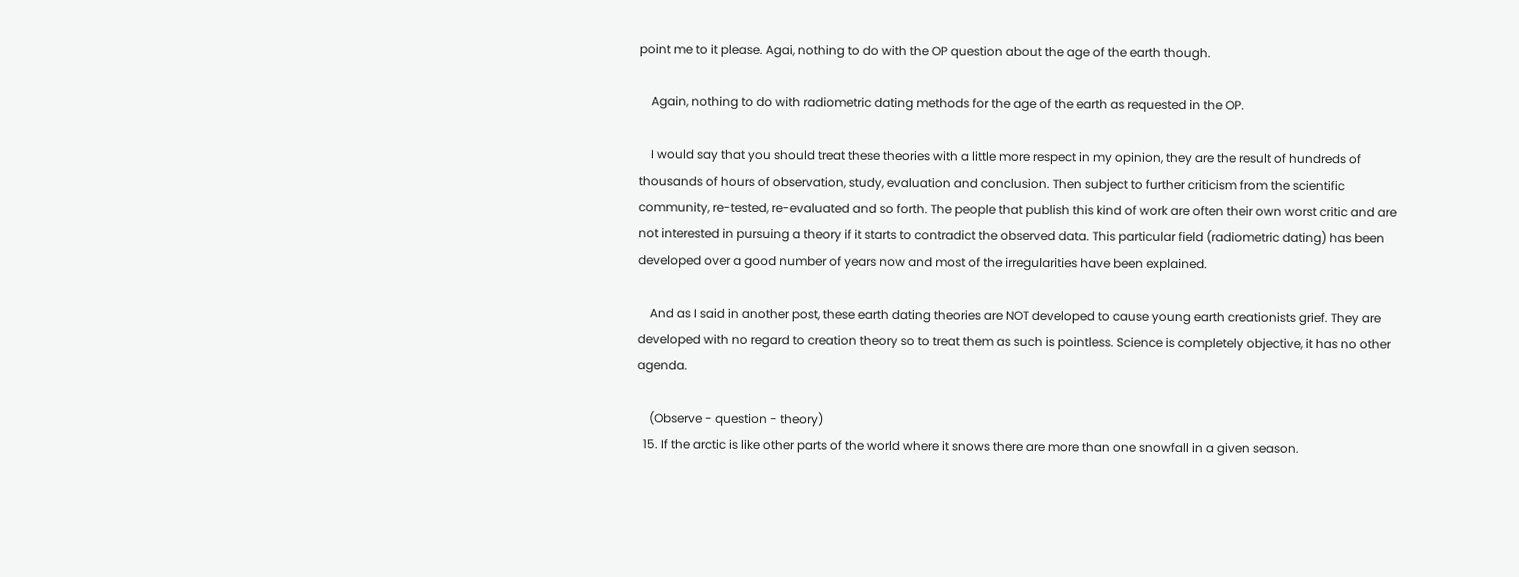point me to it please. Agai, nothing to do with the OP question about the age of the earth though.

    Again, nothing to do with radiometric dating methods for the age of the earth as requested in the OP.

    I would say that you should treat these theories with a little more respect in my opinion, they are the result of hundreds of thousands of hours of observation, study, evaluation and conclusion. Then subject to further criticism from the scientific community, re-tested, re-evaluated and so forth. The people that publish this kind of work are often their own worst critic and are not interested in pursuing a theory if it starts to contradict the observed data. This particular field (radiometric dating) has been developed over a good number of years now and most of the irregularities have been explained.

    And as I said in another post, these earth dating theories are NOT developed to cause young earth creationists grief. They are developed with no regard to creation theory so to treat them as such is pointless. Science is completely objective, it has no other agenda.

    (Observe - question - theory)
  15. If the arctic is like other parts of the world where it snows there are more than one snowfall in a given season.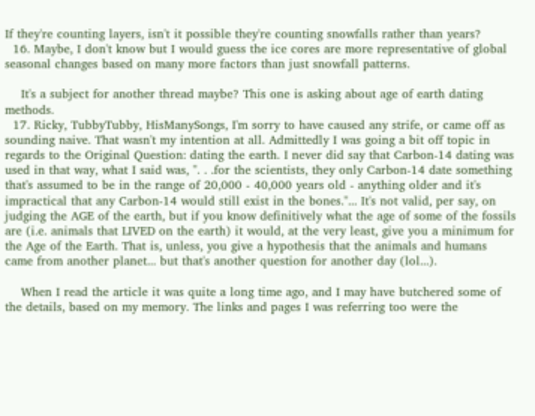If they're counting layers, isn't it possible they're counting snowfalls rather than years?
  16. Maybe, I don't know but I would guess the ice cores are more representative of global seasonal changes based on many more factors than just snowfall patterns.

    It's a subject for another thread maybe? This one is asking about age of earth dating methods.
  17. Ricky, TubbyTubby, HisManySongs, I'm sorry to have caused any strife, or came off as sounding naive. That wasn't my intention at all. Admittedly I was going a bit off topic in regards to the Original Question: dating the earth. I never did say that Carbon-14 dating was used in that way, what I said was, ". . .for the scientists, they only Carbon-14 date something that's assumed to be in the range of 20,000 - 40,000 years old - anything older and it's impractical that any Carbon-14 would still exist in the bones."... It's not valid, per say, on judging the AGE of the earth, but if you know definitively what the age of some of the fossils are (i.e. animals that LIVED on the earth) it would, at the very least, give you a minimum for the Age of the Earth. That is, unless, you give a hypothesis that the animals and humans came from another planet... but that's another question for another day (lol...).

    When I read the article it was quite a long time ago, and I may have butchered some of the details, based on my memory. The links and pages I was referring too were the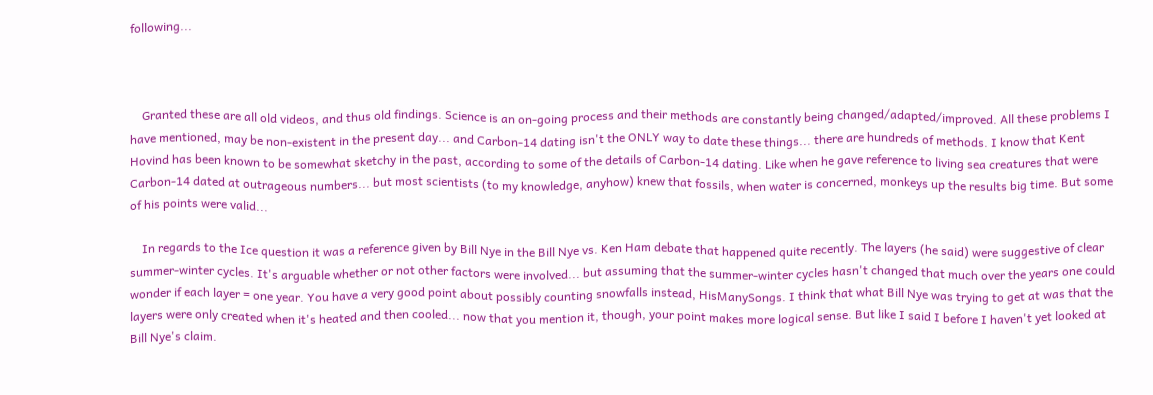following...



    Granted these are all old videos, and thus old findings. Science is an on-going process and their methods are constantly being changed/adapted/improved. All these problems I have mentioned, may be non-existent in the present day... and Carbon-14 dating isn't the ONLY way to date these things... there are hundreds of methods. I know that Kent Hovind has been known to be somewhat sketchy in the past, according to some of the details of Carbon-14 dating. Like when he gave reference to living sea creatures that were Carbon-14 dated at outrageous numbers... but most scientists (to my knowledge, anyhow) knew that fossils, when water is concerned, monkeys up the results big time. But some of his points were valid...

    In regards to the Ice question it was a reference given by Bill Nye in the Bill Nye vs. Ken Ham debate that happened quite recently. The layers (he said) were suggestive of clear summer-winter cycles. It's arguable whether or not other factors were involved... but assuming that the summer-winter cycles hasn't changed that much over the years one could wonder if each layer = one year. You have a very good point about possibly counting snowfalls instead, HisManySongs. I think that what Bill Nye was trying to get at was that the layers were only created when it's heated and then cooled... now that you mention it, though, your point makes more logical sense. But like I said I before I haven't yet looked at Bill Nye's claim.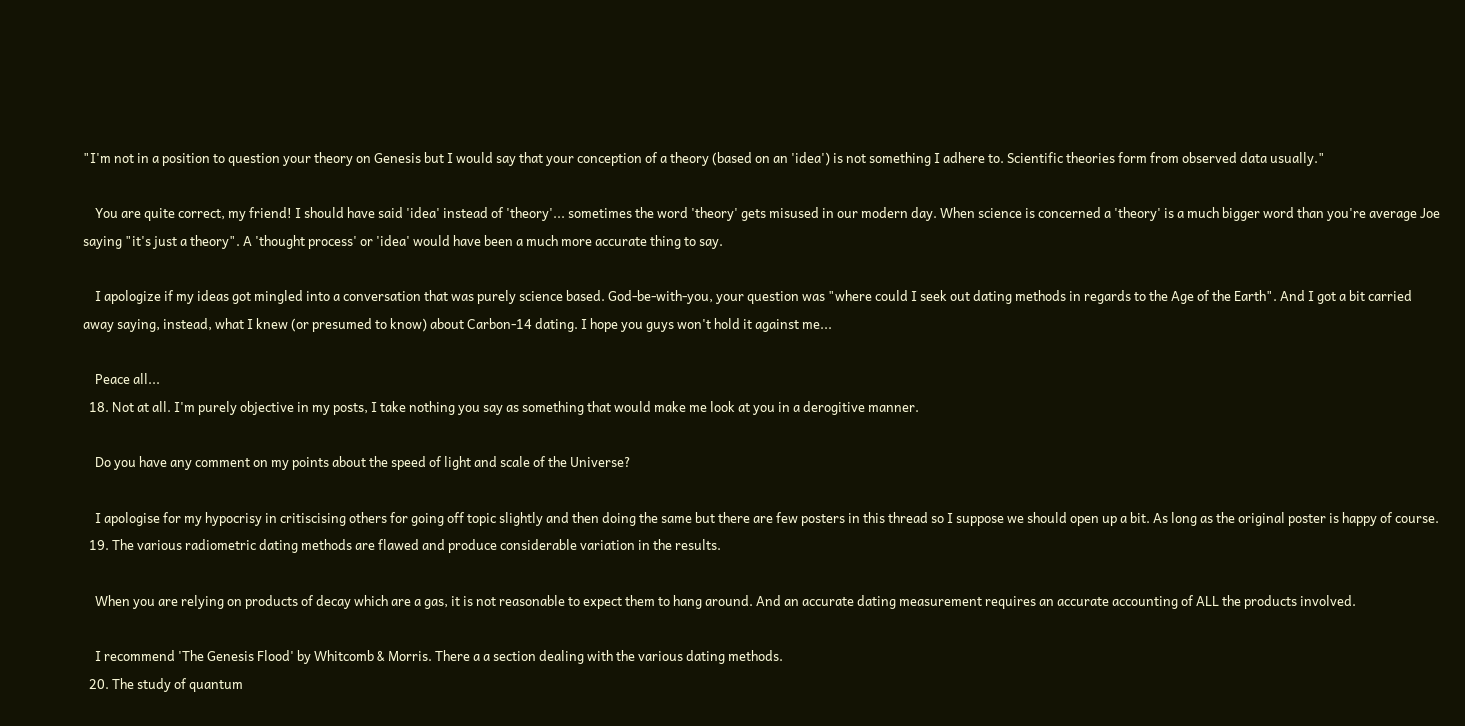"I'm not in a position to question your theory on Genesis but I would say that your conception of a theory (based on an 'idea') is not something I adhere to. Scientific theories form from observed data usually."

    You are quite correct, my friend! I should have said 'idea' instead of 'theory'... sometimes the word 'theory' gets misused in our modern day. When science is concerned a 'theory' is a much bigger word than you're average Joe saying "it's just a theory". A 'thought process' or 'idea' would have been a much more accurate thing to say.

    I apologize if my ideas got mingled into a conversation that was purely science based. God-be-with-you, your question was "where could I seek out dating methods in regards to the Age of the Earth". And I got a bit carried away saying, instead, what I knew (or presumed to know) about Carbon-14 dating. I hope you guys won't hold it against me...

    Peace all...
  18. Not at all. I'm purely objective in my posts, I take nothing you say as something that would make me look at you in a derogitive manner.

    Do you have any comment on my points about the speed of light and scale of the Universe?

    I apologise for my hypocrisy in critiscising others for going off topic slightly and then doing the same but there are few posters in this thread so I suppose we should open up a bit. As long as the original poster is happy of course.
  19. The various radiometric dating methods are flawed and produce considerable variation in the results.

    When you are relying on products of decay which are a gas, it is not reasonable to expect them to hang around. And an accurate dating measurement requires an accurate accounting of ALL the products involved.

    I recommend 'The Genesis Flood' by Whitcomb & Morris. There a a section dealing with the various dating methods.
  20. The study of quantum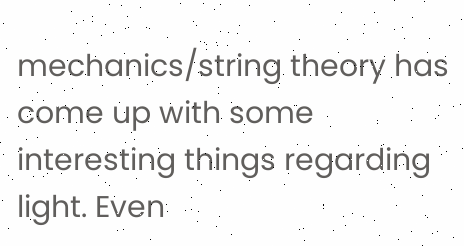mechanics/string theory has come up with some interesting things regarding light. Even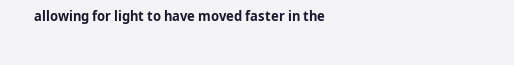allowing for light to have moved faster in the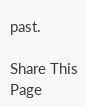past.

Share This Page